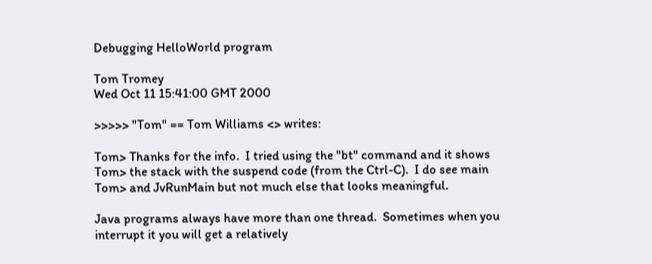Debugging HelloWorld program

Tom Tromey
Wed Oct 11 15:41:00 GMT 2000

>>>>> "Tom" == Tom Williams <> writes:

Tom> Thanks for the info.  I tried using the "bt" command and it shows
Tom> the stack with the suspend code (from the Ctrl-C).  I do see main
Tom> and JvRunMain but not much else that looks meaningful.

Java programs always have more than one thread.  Sometimes when you
interrupt it you will get a relatively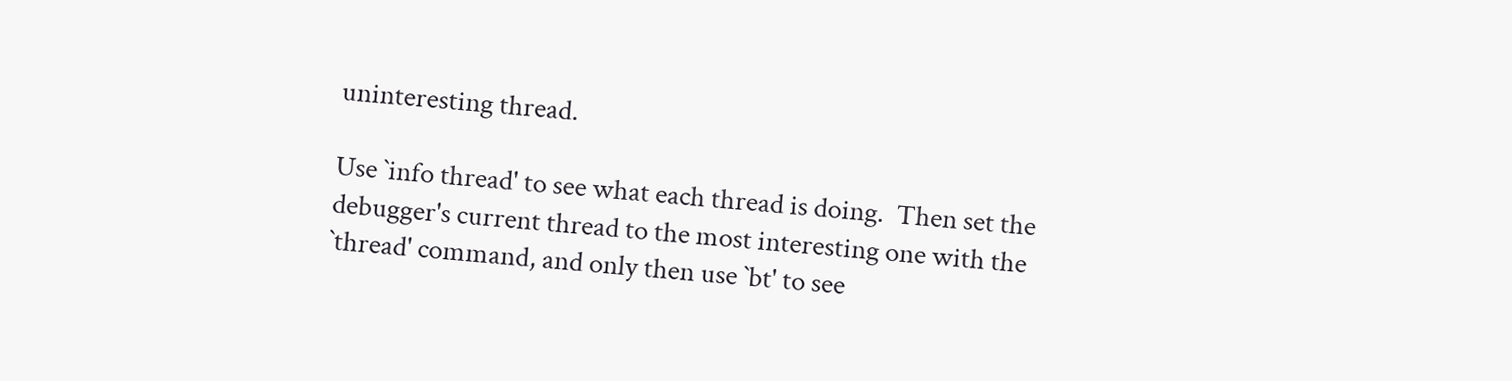uninteresting thread.

Use `info thread' to see what each thread is doing.  Then set the
debugger's current thread to the most interesting one with the
`thread' command, and only then use `bt' to see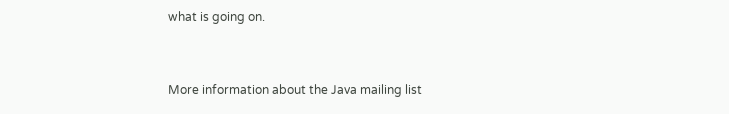what is going on.


More information about the Java mailing list